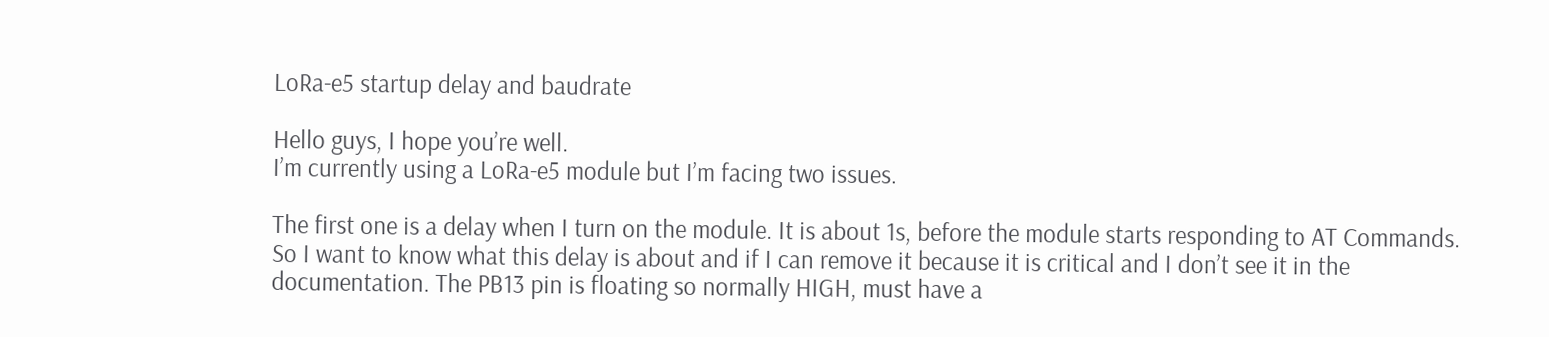LoRa-e5 startup delay and baudrate

Hello guys, I hope you’re well.
I’m currently using a LoRa-e5 module but I’m facing two issues.

The first one is a delay when I turn on the module. It is about 1s, before the module starts responding to AT Commands. So I want to know what this delay is about and if I can remove it because it is critical and I don’t see it in the documentation. The PB13 pin is floating so normally HIGH, must have a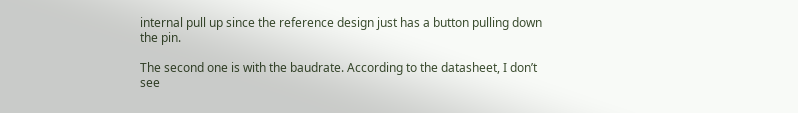internal pull up since the reference design just has a button pulling down the pin.

The second one is with the baudrate. According to the datasheet, I don’t see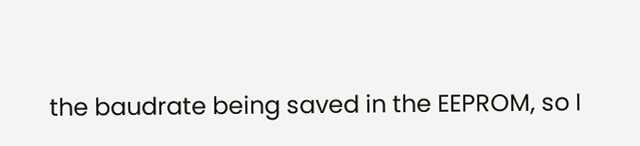the baudrate being saved in the EEPROM, so I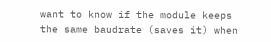want to know if the module keeps the same baudrate (saves it) when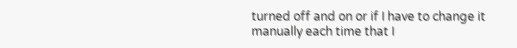turned off and on or if I have to change it manually each time that I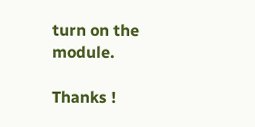turn on the module.

Thanks !